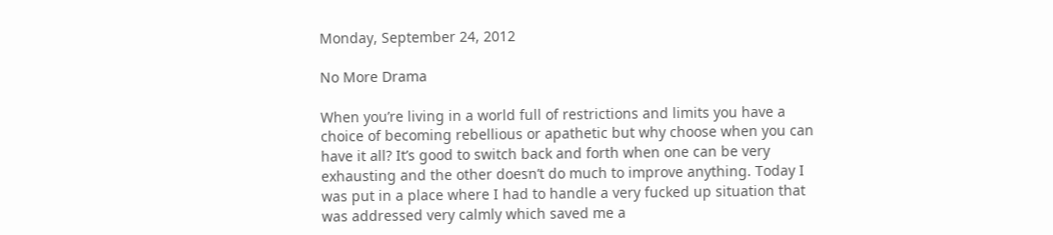Monday, September 24, 2012

No More Drama

When you’re living in a world full of restrictions and limits you have a choice of becoming rebellious or apathetic but why choose when you can have it all? It’s good to switch back and forth when one can be very exhausting and the other doesn’t do much to improve anything. Today I was put in a place where I had to handle a very fucked up situation that was addressed very calmly which saved me a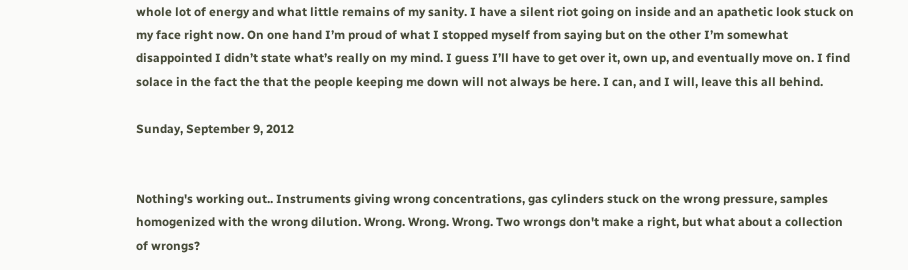whole lot of energy and what little remains of my sanity. I have a silent riot going on inside and an apathetic look stuck on my face right now. On one hand I’m proud of what I stopped myself from saying but on the other I’m somewhat disappointed I didn’t state what’s really on my mind. I guess I’ll have to get over it, own up, and eventually move on. I find solace in the fact the that the people keeping me down will not always be here. I can, and I will, leave this all behind.

Sunday, September 9, 2012


Nothing's working out.. Instruments giving wrong concentrations, gas cylinders stuck on the wrong pressure, samples homogenized with the wrong dilution. Wrong. Wrong. Wrong. Two wrongs don't make a right, but what about a collection of wrongs?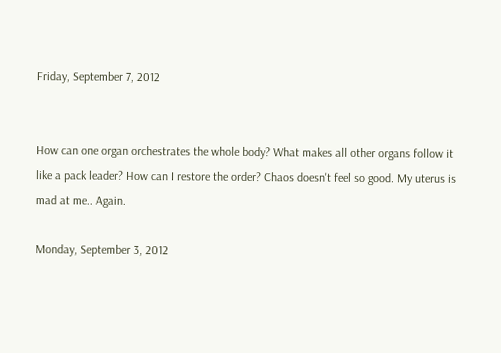Friday, September 7, 2012


How can one organ orchestrates the whole body? What makes all other organs follow it like a pack leader? How can I restore the order? Chaos doesn't feel so good. My uterus is mad at me.. Again.

Monday, September 3, 2012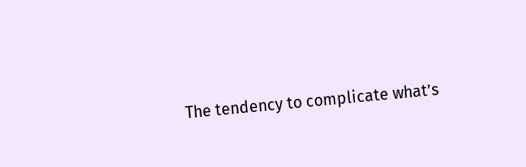The tendency to complicate what’s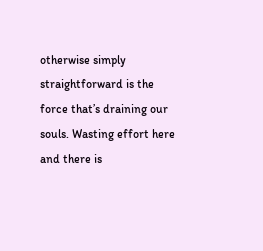otherwise simply straightforward is the force that’s draining our souls. Wasting effort here and there is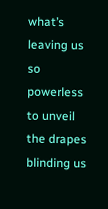what’s leaving us so powerless to unveil the drapes blinding us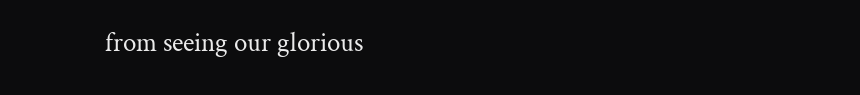from seeing our glorious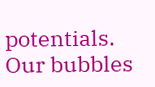potentials. Our bubbles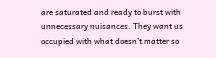are saturated and ready to burst with unnecessary nuisances. They want us occupied with what doesn’t matter so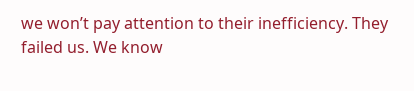we won’t pay attention to their inefficiency. They failed us. We know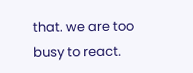that. we are too busy to react.